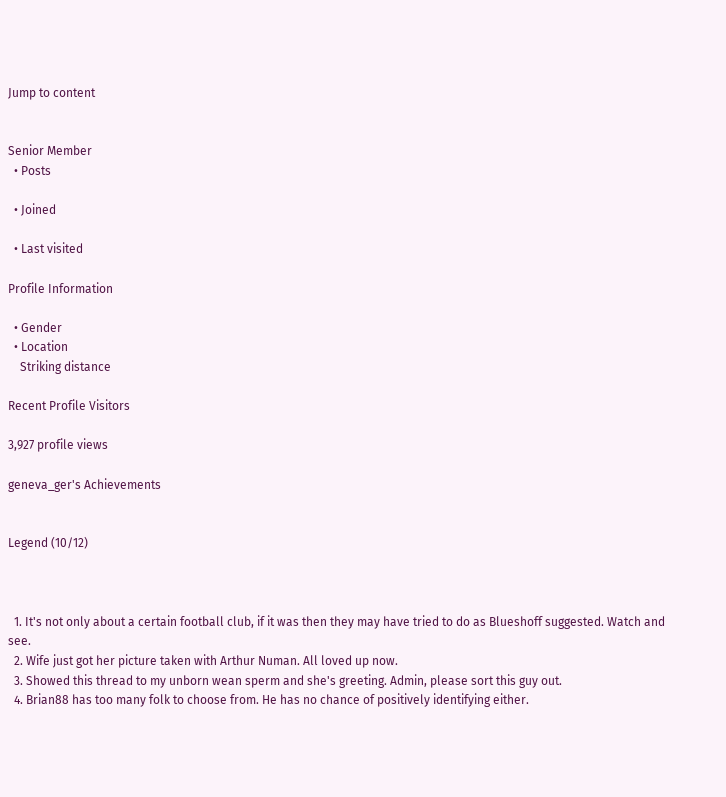Jump to content


Senior Member
  • Posts

  • Joined

  • Last visited

Profile Information

  • Gender
  • Location
    Striking distance

Recent Profile Visitors

3,927 profile views

geneva_ger's Achievements


Legend (10/12)



  1. It's not only about a certain football club, if it was then they may have tried to do as Blueshoff suggested. Watch and see.
  2. Wife just got her picture taken with Arthur Numan. All loved up now.
  3. Showed this thread to my unborn wean sperm and she's greeting. Admin, please sort this guy out.
  4. Brian88 has too many folk to choose from. He has no chance of positively identifying either.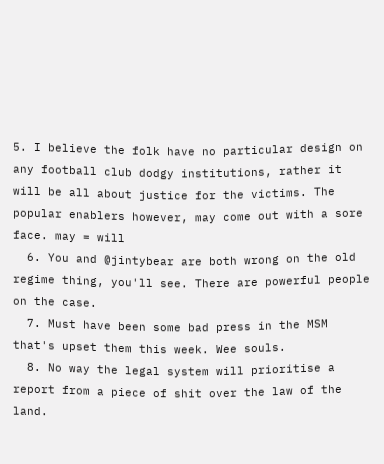5. I believe the folk have no particular design on any football club dodgy institutions, rather it will be all about justice for the victims. The popular enablers however, may come out with a sore face. may = will
  6. You and @jintybear are both wrong on the old regime thing, you'll see. There are powerful people on the case.
  7. Must have been some bad press in the MSM that's upset them this week. Wee souls.
  8. No way the legal system will prioritise a report from a piece of shit over the law of the land.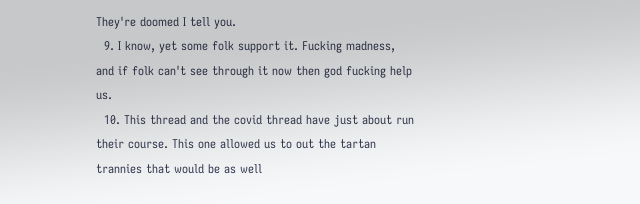They're doomed I tell you.
  9. I know, yet some folk support it. Fucking madness, and if folk can't see through it now then god fucking help us.
  10. This thread and the covid thread have just about run their course. This one allowed us to out the tartan trannies that would be as well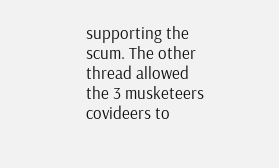supporting the scum. The other thread allowed the 3 musketeers covideers to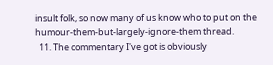insult folk, so now many of us know who to put on the humour-them-but-largely-ignore-them thread.
  11. The commentary I've got is obviously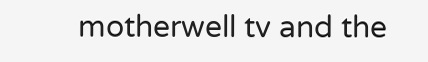motherwell tv and the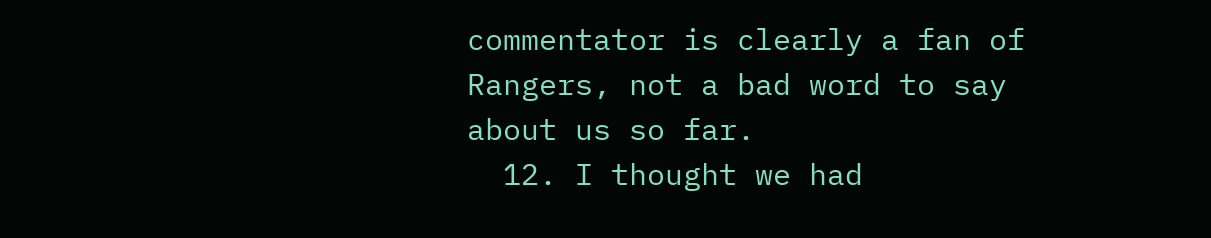commentator is clearly a fan of Rangers, not a bad word to say about us so far.
  12. I thought we had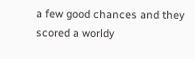a few good chances and they scored a worldy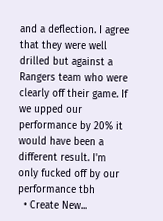and a deflection. I agree that they were well drilled but against a Rangers team who were clearly off their game. If we upped our performance by 20% it would have been a different result. I'm only fucked off by our performance tbh
  • Create New...